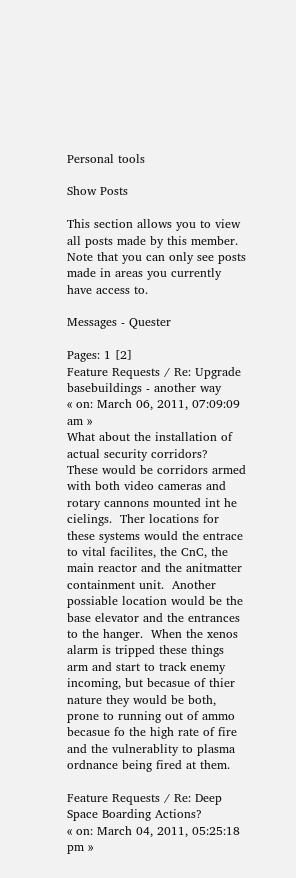Personal tools

Show Posts

This section allows you to view all posts made by this member. Note that you can only see posts made in areas you currently have access to.

Messages - Quester

Pages: 1 [2]
Feature Requests / Re: Upgrade basebuildings - another way
« on: March 06, 2011, 07:09:09 am »
What about the installation of actual security corridors?  These would be corridors armed with both video cameras and rotary cannons mounted int he cielings.  Ther locations for these systems would the entrace to vital facilites, the CnC, the main reactor and the anitmatter containment unit.  Another possiable location would be the base elevator and the entrances to the hanger.  When the xenos alarm is tripped these things arm and start to track enemy incoming, but becasue of thier nature they would be both, prone to running out of ammo becasue fo the high rate of fire and the vulnerablity to plasma ordnance being fired at them.

Feature Requests / Re: Deep Space Boarding Actions?
« on: March 04, 2011, 05:25:18 pm »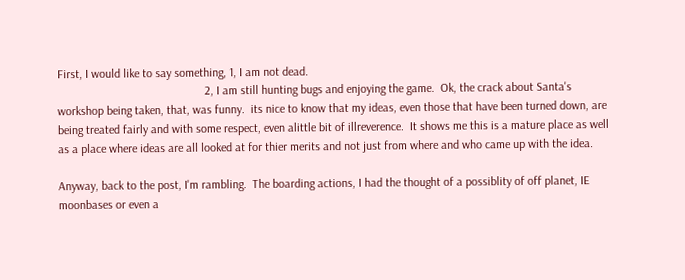First, I would like to say something, 1, I am not dead.
                                                 2, I am still hunting bugs and enjoying the game.  Ok, the crack about Santa's workshop being taken, that, was funny.  its nice to know that my ideas, even those that have been turned down, are being treated fairly and with some respect, even alittle bit of illreverence.  It shows me this is a mature place as well as a place where ideas are all looked at for thier merits and not just from where and who came up with the idea.

Anyway, back to the post, I'm rambling.  The boarding actions, I had the thought of a possiblity of off planet, IE moonbases or even a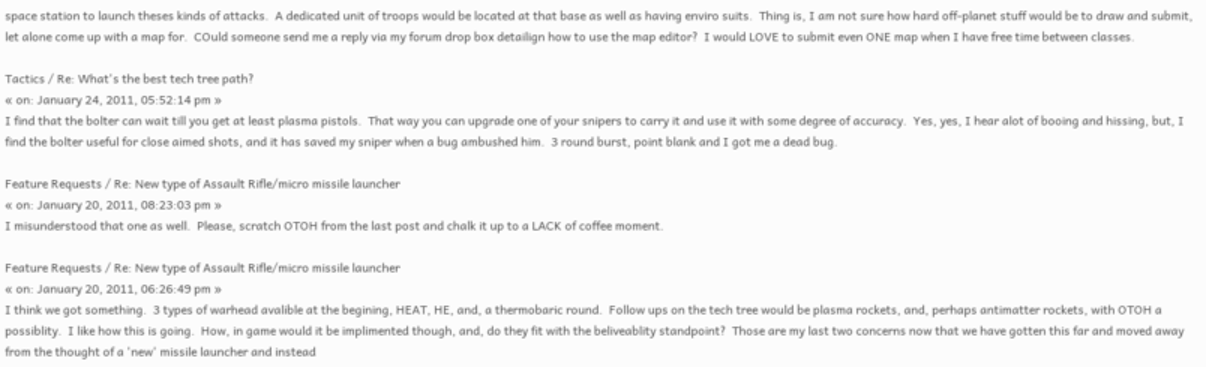space station to launch theses kinds of attacks.  A dedicated unit of troops would be located at that base as well as having enviro suits.  Thing is, I am not sure how hard off-planet stuff would be to draw and submit, let alone come up with a map for.  COuld someone send me a reply via my forum drop box detailign how to use the map editor?  I would LOVE to submit even ONE map when I have free time between classes.

Tactics / Re: What's the best tech tree path?
« on: January 24, 2011, 05:52:14 pm »
I find that the bolter can wait till you get at least plasma pistols.  That way you can upgrade one of your snipers to carry it and use it with some degree of accuracy.  Yes, yes, I hear alot of booing and hissing, but, I find the bolter useful for close aimed shots, and it has saved my sniper when a bug ambushed him.  3 round burst, point blank and I got me a dead bug.

Feature Requests / Re: New type of Assault Rifle/micro missile launcher
« on: January 20, 2011, 08:23:03 pm »
I misunderstood that one as well.  Please, scratch OTOH from the last post and chalk it up to a LACK of coffee moment.

Feature Requests / Re: New type of Assault Rifle/micro missile launcher
« on: January 20, 2011, 06:26:49 pm »
I think we got something.  3 types of warhead avalible at the begining, HEAT, HE, and, a thermobaric round.  Follow ups on the tech tree would be plasma rockets, and, perhaps antimatter rockets, with OTOH a possiblity.  I like how this is going.  How, in game would it be implimented though, and, do they fit with the beliveablity standpoint?  Those are my last two concerns now that we have gotten this far and moved away from the thought of a 'new' missile launcher and instead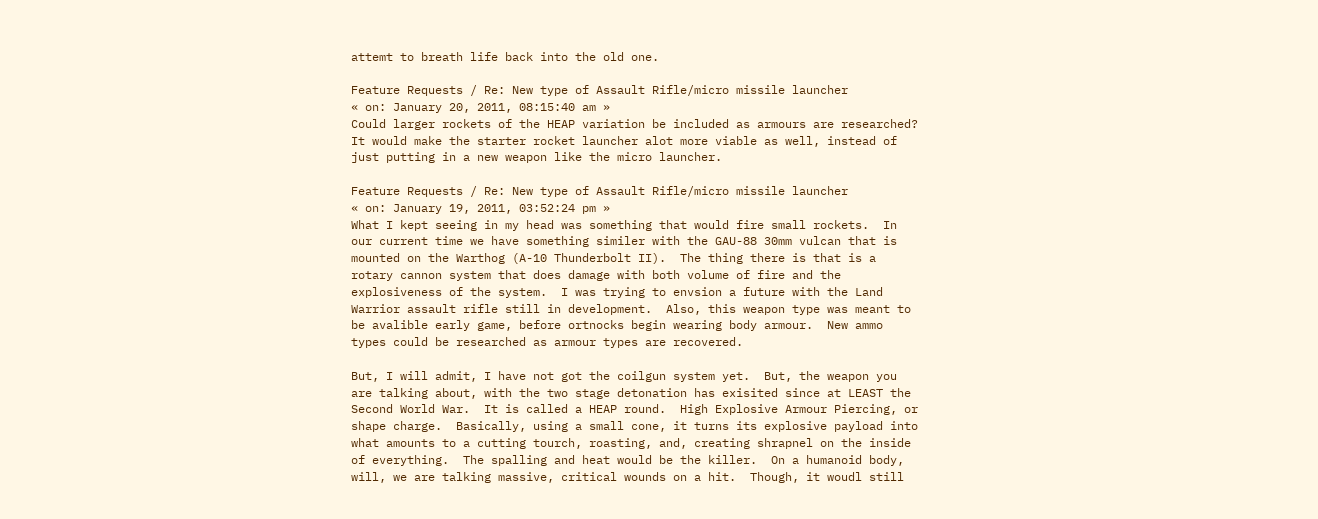attemt to breath life back into the old one.

Feature Requests / Re: New type of Assault Rifle/micro missile launcher
« on: January 20, 2011, 08:15:40 am »
Could larger rockets of the HEAP variation be included as armours are researched?  It would make the starter rocket launcher alot more viable as well, instead of just putting in a new weapon like the micro launcher.

Feature Requests / Re: New type of Assault Rifle/micro missile launcher
« on: January 19, 2011, 03:52:24 pm »
What I kept seeing in my head was something that would fire small rockets.  In our current time we have something similer with the GAU-88 30mm vulcan that is mounted on the Warthog (A-10 Thunderbolt II).  The thing there is that is a rotary cannon system that does damage with both volume of fire and the explosiveness of the system.  I was trying to envsion a future with the Land Warrior assault rifle still in development.  Also, this weapon type was meant to be avalible early game, before ortnocks begin wearing body armour.  New ammo types could be researched as armour types are recovered.

But, I will admit, I have not got the coilgun system yet.  But, the weapon you are talking about, with the two stage detonation has exisited since at LEAST the Second World War.  It is called a HEAP round.  High Explosive Armour Piercing, or shape charge.  Basically, using a small cone, it turns its explosive payload into what amounts to a cutting tourch, roasting, and, creating shrapnel on the inside of everything.  The spalling and heat would be the killer.  On a humanoid body, will, we are talking massive, critical wounds on a hit.  Though, it woudl still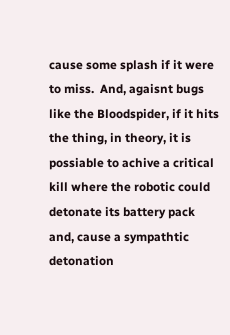cause some splash if it were to miss.  And, agaisnt bugs like the Bloodspider, if it hits the thing, in theory, it is possiable to achive a critical kill where the robotic could detonate its battery pack and, cause a sympathtic detonation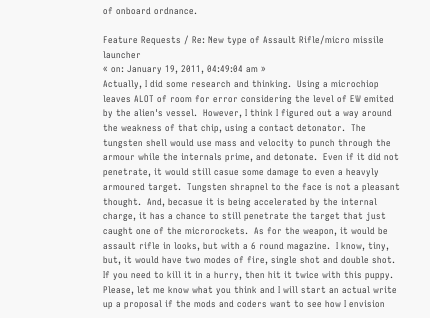of onboard ordnance.

Feature Requests / Re: New type of Assault Rifle/micro missile launcher
« on: January 19, 2011, 04:49:04 am »
Actually, I did some research and thinking.  Using a microchiop leaves ALOT of room for error considering the level of EW emited by the alien's vessel.  However, I think I figured out a way around the weakness of that chip, using a contact detonator.  The tungsten shell would use mass and velocity to punch through the armour while the internals prime, and detonate.  Even if it did not penetrate, it would still casue some damage to even a heavyly armoured target.  Tungsten shrapnel to the face is not a pleasant thought.  And, becasue it is being accelerated by the internal charge, it has a chance to still penetrate the target that just caught one of the microrockets.  As for the weapon, it would be assault rifle in looks, but with a 6 round magazine.  I know, tiny, but, it would have two modes of fire, single shot and double shot.  If you need to kill it in a hurry, then hit it twice with this puppy.  Please, let me know what you think and I will start an actual write up a proposal if the mods and coders want to see how I envision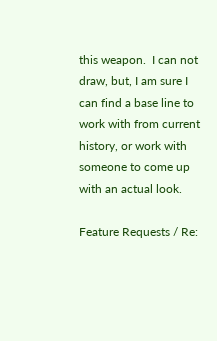this weapon.  I can not draw, but, I am sure I can find a base line to work with from current history, or work with someone to come up with an actual look.

Feature Requests / Re: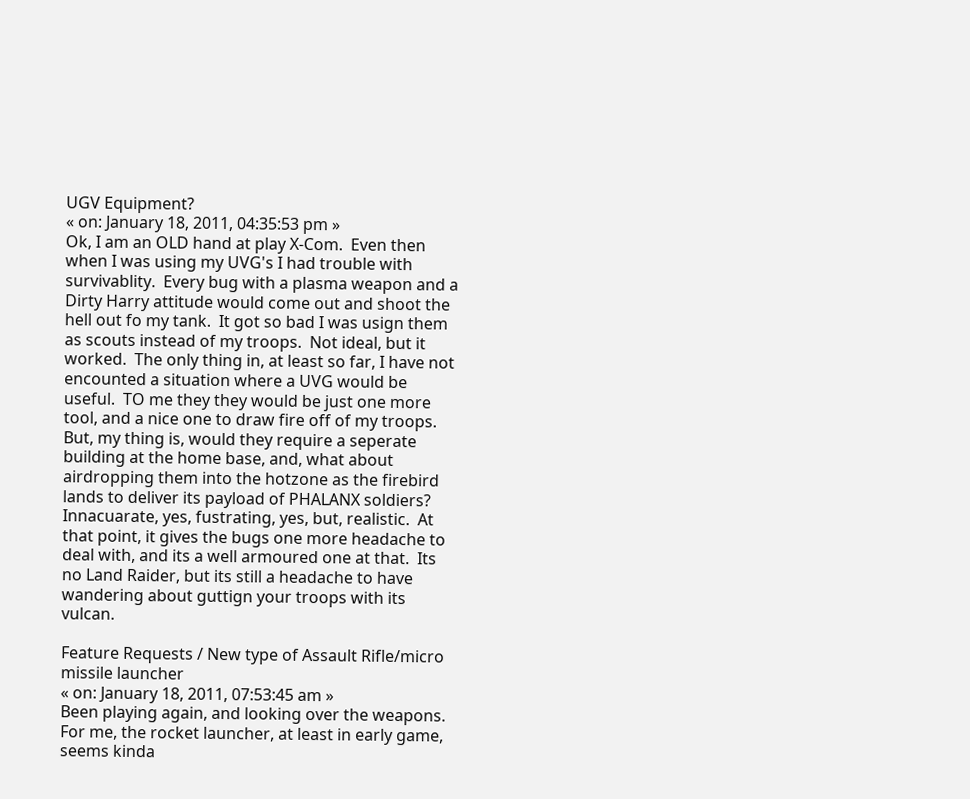UGV Equipment?
« on: January 18, 2011, 04:35:53 pm »
Ok, I am an OLD hand at play X-Com.  Even then when I was using my UVG's I had trouble with survivablity.  Every bug with a plasma weapon and a Dirty Harry attitude would come out and shoot the hell out fo my tank.  It got so bad I was usign them as scouts instead of my troops.  Not ideal, but it worked.  The only thing in, at least so far, I have not encounted a situation where a UVG would be useful.  TO me they they would be just one more tool, and a nice one to draw fire off of my troops.  But, my thing is, would they require a seperate building at the home base, and, what about airdropping them into the hotzone as the firebird lands to deliver its payload of PHALANX soldiers?  Innacuarate, yes, fustrating, yes, but, realistic.  At that point, it gives the bugs one more headache to deal with, and its a well armoured one at that.  Its no Land Raider, but its still a headache to have wandering about guttign your troops with its vulcan.

Feature Requests / New type of Assault Rifle/micro missile launcher
« on: January 18, 2011, 07:53:45 am »
Been playing again, and looking over the weapons.  For me, the rocket launcher, at least in early game, seems kinda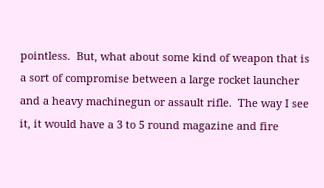pointless.  But, what about some kind of weapon that is a sort of compromise between a large rocket launcher and a heavy machinegun or assault rifle.  The way I see it, it would have a 3 to 5 round magazine and fire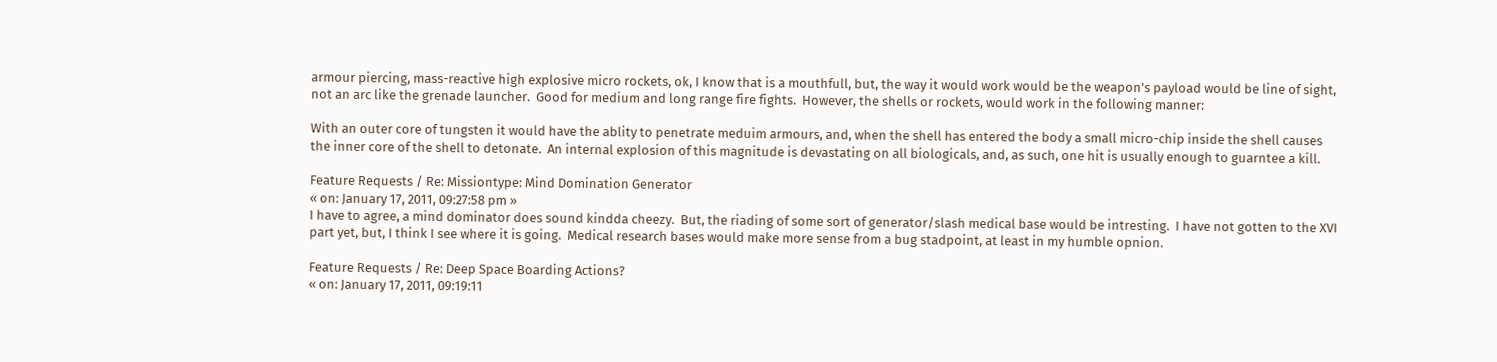armour piercing, mass-reactive high explosive micro rockets, ok, I know that is a mouthfull, but, the way it would work would be the weapon's payload would be line of sight, not an arc like the grenade launcher.  Good for medium and long range fire fights.  However, the shells or rockets, would work in the following manner:

With an outer core of tungsten it would have the ablity to penetrate meduim armours, and, when the shell has entered the body a small micro-chip inside the shell causes the inner core of the shell to detonate.  An internal explosion of this magnitude is devastating on all biologicals, and, as such, one hit is usually enough to guarntee a kill.

Feature Requests / Re: Missiontype: Mind Domination Generator
« on: January 17, 2011, 09:27:58 pm »
I have to agree, a mind dominator does sound kindda cheezy.  But, the riading of some sort of generator/slash medical base would be intresting.  I have not gotten to the XVI part yet, but, I think I see where it is going.  Medical research bases would make more sense from a bug stadpoint, at least in my humble opnion.

Feature Requests / Re: Deep Space Boarding Actions?
« on: January 17, 2011, 09:19:11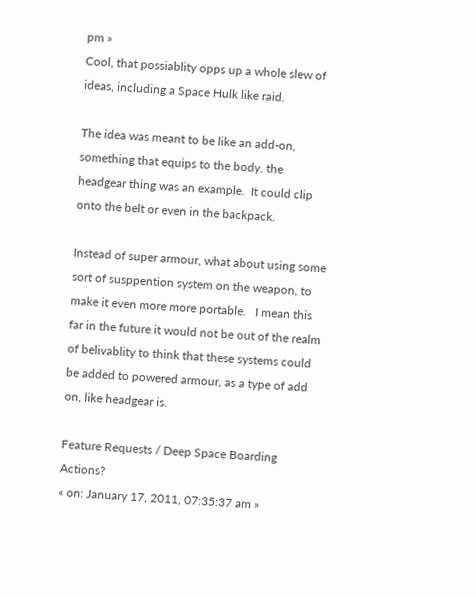pm »
Cool, that possiablity opps up a whole slew of ideas, including a Space Hulk like raid.

The idea was meant to be like an add-on, something that equips to the body. the headgear thing was an example.  It could clip onto the belt or even in the backpack.

Instead of super armour, what about using some sort of susppention system on the weapon, to make it even more more portable.   I mean this far in the future it would not be out of the realm of belivablity to think that these systems could be added to powered armour, as a type of add on, like headgear is.

Feature Requests / Deep Space Boarding Actions?
« on: January 17, 2011, 07:35:37 am »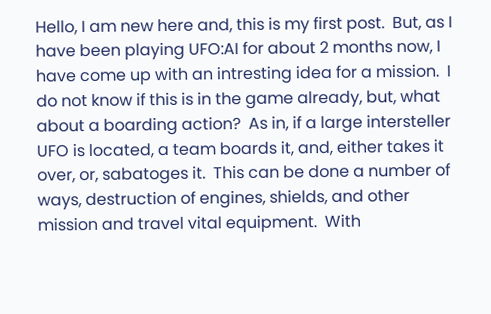Hello, I am new here and, this is my first post.  But, as I have been playing UFO:AI for about 2 months now, I have come up with an intresting idea for a mission.  I do not know if this is in the game already, but, what about a boarding action?  As in, if a large intersteller UFO is located, a team boards it, and, either takes it over, or, sabatoges it.  This can be done a number of ways, destruction of engines, shields, and other mission and travel vital equipment.  With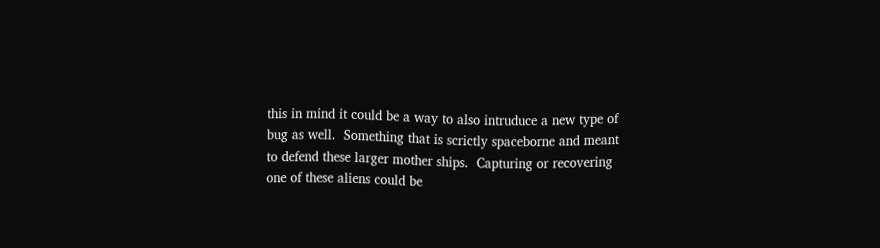this in mind it could be a way to also intruduce a new type of bug as well.  Something that is scrictly spaceborne and meant to defend these larger mother ships.  Capturing or recovering one of these aliens could be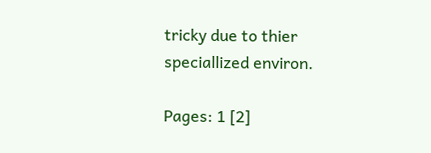tricky due to thier speciallized environ.

Pages: 1 [2]